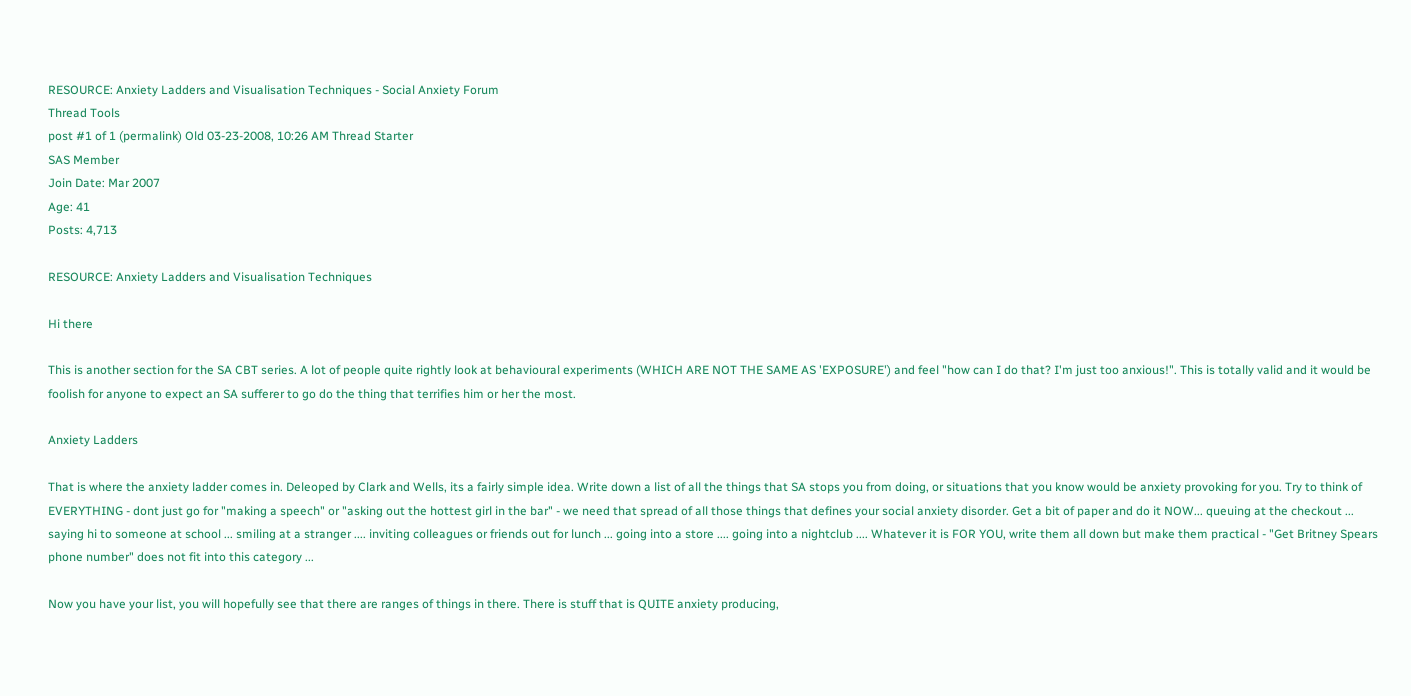RESOURCE: Anxiety Ladders and Visualisation Techniques - Social Anxiety Forum
Thread Tools
post #1 of 1 (permalink) Old 03-23-2008, 10:26 AM Thread Starter
SAS Member
Join Date: Mar 2007
Age: 41
Posts: 4,713

RESOURCE: Anxiety Ladders and Visualisation Techniques

Hi there

This is another section for the SA CBT series. A lot of people quite rightly look at behavioural experiments (WHICH ARE NOT THE SAME AS 'EXPOSURE') and feel "how can I do that? I'm just too anxious!". This is totally valid and it would be foolish for anyone to expect an SA sufferer to go do the thing that terrifies him or her the most.

Anxiety Ladders

That is where the anxiety ladder comes in. Deleoped by Clark and Wells, its a fairly simple idea. Write down a list of all the things that SA stops you from doing, or situations that you know would be anxiety provoking for you. Try to think of EVERYTHING - dont just go for "making a speech" or "asking out the hottest girl in the bar" - we need that spread of all those things that defines your social anxiety disorder. Get a bit of paper and do it NOW... queuing at the checkout ... saying hi to someone at school ... smiling at a stranger .... inviting colleagues or friends out for lunch ... going into a store .... going into a nightclub .... Whatever it is FOR YOU, write them all down but make them practical - "Get Britney Spears phone number" does not fit into this category ...

Now you have your list, you will hopefully see that there are ranges of things in there. There is stuff that is QUITE anxiety producing,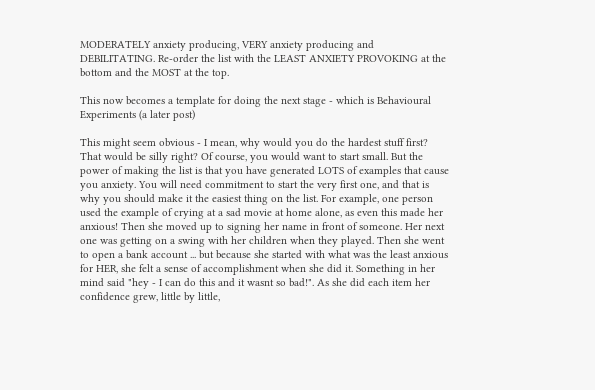MODERATELY anxiety producing, VERY anxiety producing and DEBILITATING. Re-order the list with the LEAST ANXIETY PROVOKING at the bottom and the MOST at the top.

This now becomes a template for doing the next stage - which is Behavioural Experiments (a later post)

This might seem obvious - I mean, why would you do the hardest stuff first? That would be silly right? Of course, you would want to start small. But the power of making the list is that you have generated LOTS of examples that cause you anxiety. You will need commitment to start the very first one, and that is why you should make it the easiest thing on the list. For example, one person used the example of crying at a sad movie at home alone, as even this made her anxious! Then she moved up to signing her name in front of someone. Her next one was getting on a swing with her children when they played. Then she went to open a bank account ... but because she started with what was the least anxious for HER, she felt a sense of accomplishment when she did it. Something in her mind said "hey - I can do this and it wasnt so bad!". As she did each item her confidence grew, little by little,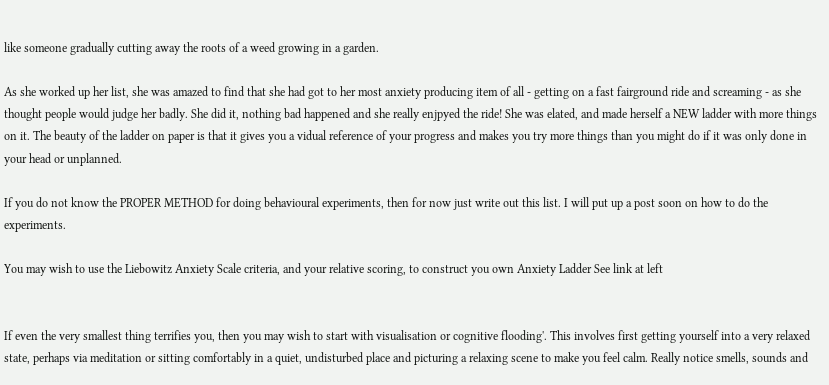like someone gradually cutting away the roots of a weed growing in a garden.

As she worked up her list, she was amazed to find that she had got to her most anxiety producing item of all - getting on a fast fairground ride and screaming - as she thought people would judge her badly. She did it, nothing bad happened and she really enjpyed the ride! She was elated, and made herself a NEW ladder with more things on it. The beauty of the ladder on paper is that it gives you a vidual reference of your progress and makes you try more things than you might do if it was only done in your head or unplanned.

If you do not know the PROPER METHOD for doing behavioural experiments, then for now just write out this list. I will put up a post soon on how to do the experiments.

You may wish to use the Liebowitz Anxiety Scale criteria, and your relative scoring, to construct you own Anxiety Ladder See link at left


If even the very smallest thing terrifies you, then you may wish to start with visualisation or cognitive flooding'. This involves first getting yourself into a very relaxed state, perhaps via meditation or sitting comfortably in a quiet, undisturbed place and picturing a relaxing scene to make you feel calm. Really notice smells, sounds and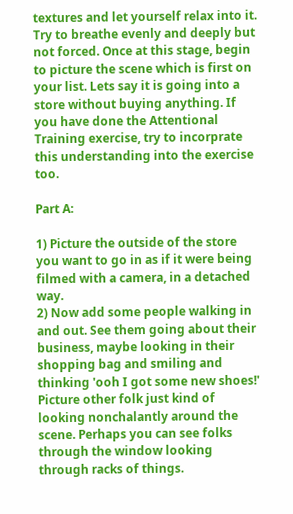textures and let yourself relax into it. Try to breathe evenly and deeply but not forced. Once at this stage, begin to picture the scene which is first on your list. Lets say it is going into a store without buying anything. If you have done the Attentional Training exercise, try to incorprate this understanding into the exercise too.

Part A:

1) Picture the outside of the store you want to go in as if it were being filmed with a camera, in a detached way.
2) Now add some people walking in and out. See them going about their business, maybe looking in their shopping bag and smiling and thinking 'ooh I got some new shoes!' Picture other folk just kind of looking nonchalantly around the scene. Perhaps you can see folks through the window looking through racks of things.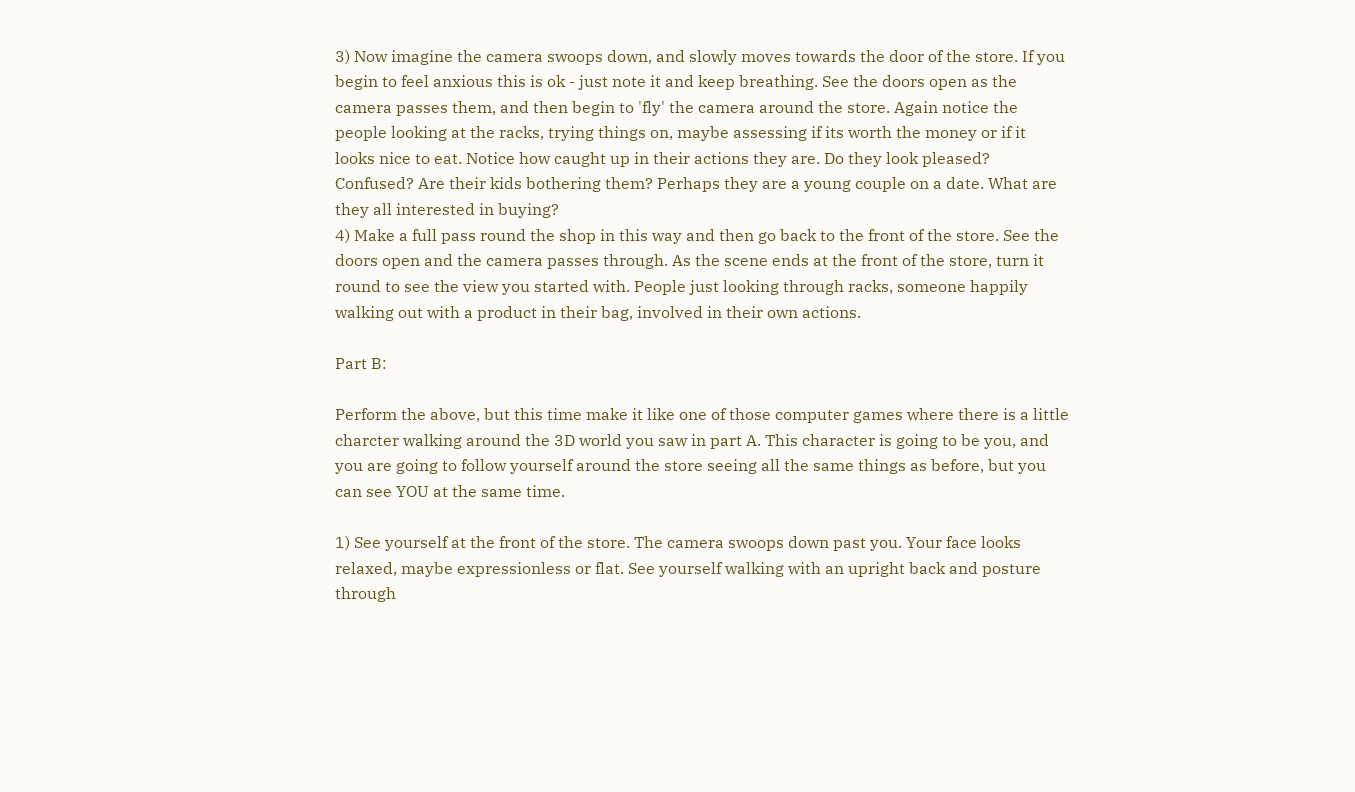3) Now imagine the camera swoops down, and slowly moves towards the door of the store. If you begin to feel anxious this is ok - just note it and keep breathing. See the doors open as the camera passes them, and then begin to 'fly' the camera around the store. Again notice the people looking at the racks, trying things on, maybe assessing if its worth the money or if it looks nice to eat. Notice how caught up in their actions they are. Do they look pleased? Confused? Are their kids bothering them? Perhaps they are a young couple on a date. What are they all interested in buying?
4) Make a full pass round the shop in this way and then go back to the front of the store. See the doors open and the camera passes through. As the scene ends at the front of the store, turn it round to see the view you started with. People just looking through racks, someone happily walking out with a product in their bag, involved in their own actions.

Part B:

Perform the above, but this time make it like one of those computer games where there is a little charcter walking around the 3D world you saw in part A. This character is going to be you, and you are going to follow yourself around the store seeing all the same things as before, but you can see YOU at the same time.

1) See yourself at the front of the store. The camera swoops down past you. Your face looks relaxed, maybe expressionless or flat. See yourself walking with an upright back and posture through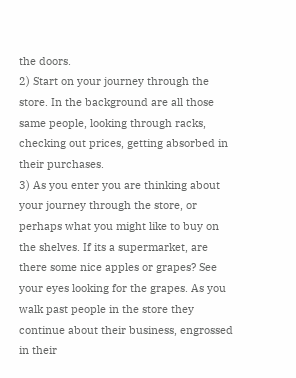the doors.
2) Start on your journey through the store. In the background are all those same people, looking through racks, checking out prices, getting absorbed in their purchases.
3) As you enter you are thinking about your journey through the store, or perhaps what you might like to buy on the shelves. If its a supermarket, are there some nice apples or grapes? See your eyes looking for the grapes. As you walk past people in the store they continue about their business, engrossed in their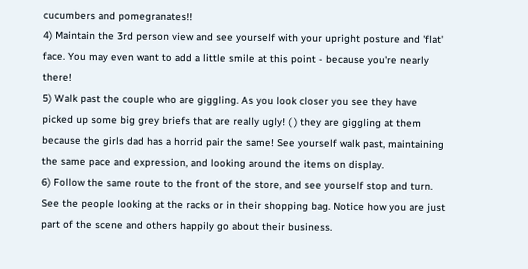cucumbers and pomegranates!!
4) Maintain the 3rd person view and see yourself with your upright posture and 'flat' face. You may even want to add a little smile at this point - because you're nearly there!
5) Walk past the couple who are giggling. As you look closer you see they have picked up some big grey briefs that are really ugly! ( ) they are giggling at them because the girls dad has a horrid pair the same! See yourself walk past, maintaining the same pace and expression, and looking around the items on display.
6) Follow the same route to the front of the store, and see yourself stop and turn. See the people looking at the racks or in their shopping bag. Notice how you are just part of the scene and others happily go about their business.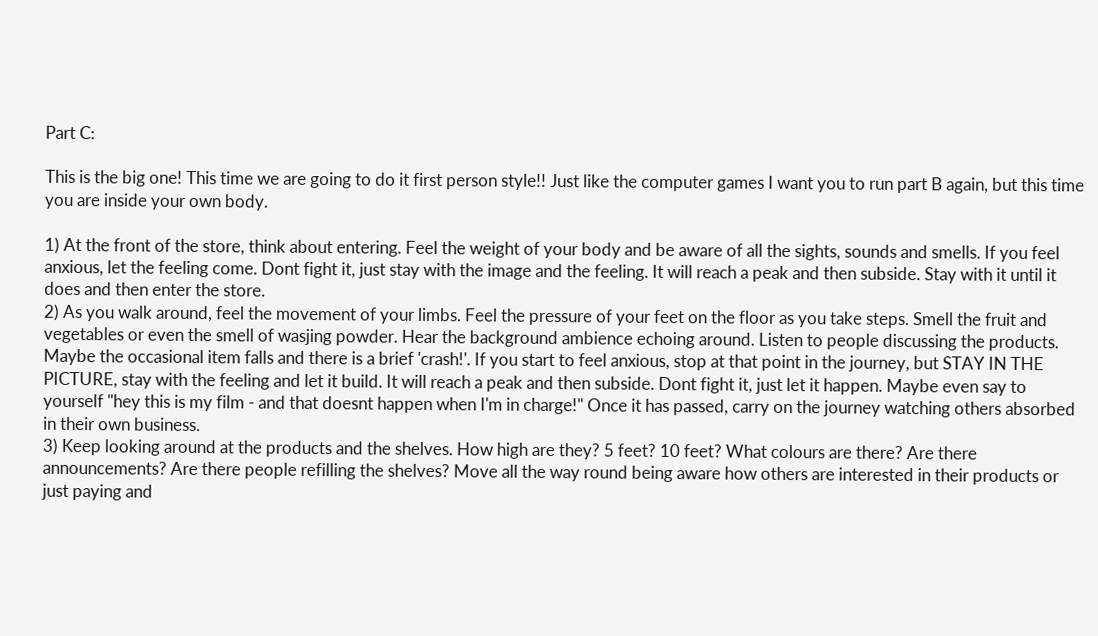Part C:

This is the big one! This time we are going to do it first person style!! Just like the computer games I want you to run part B again, but this time you are inside your own body.

1) At the front of the store, think about entering. Feel the weight of your body and be aware of all the sights, sounds and smells. If you feel anxious, let the feeling come. Dont fight it, just stay with the image and the feeling. It will reach a peak and then subside. Stay with it until it does and then enter the store.
2) As you walk around, feel the movement of your limbs. Feel the pressure of your feet on the floor as you take steps. Smell the fruit and vegetables or even the smell of wasjing powder. Hear the background ambience echoing around. Listen to people discussing the products. Maybe the occasional item falls and there is a brief 'crash!'. If you start to feel anxious, stop at that point in the journey, but STAY IN THE PICTURE, stay with the feeling and let it build. It will reach a peak and then subside. Dont fight it, just let it happen. Maybe even say to yourself "hey this is my film - and that doesnt happen when I'm in charge!" Once it has passed, carry on the journey watching others absorbed in their own business.
3) Keep looking around at the products and the shelves. How high are they? 5 feet? 10 feet? What colours are there? Are there announcements? Are there people refilling the shelves? Move all the way round being aware how others are interested in their products or just paying and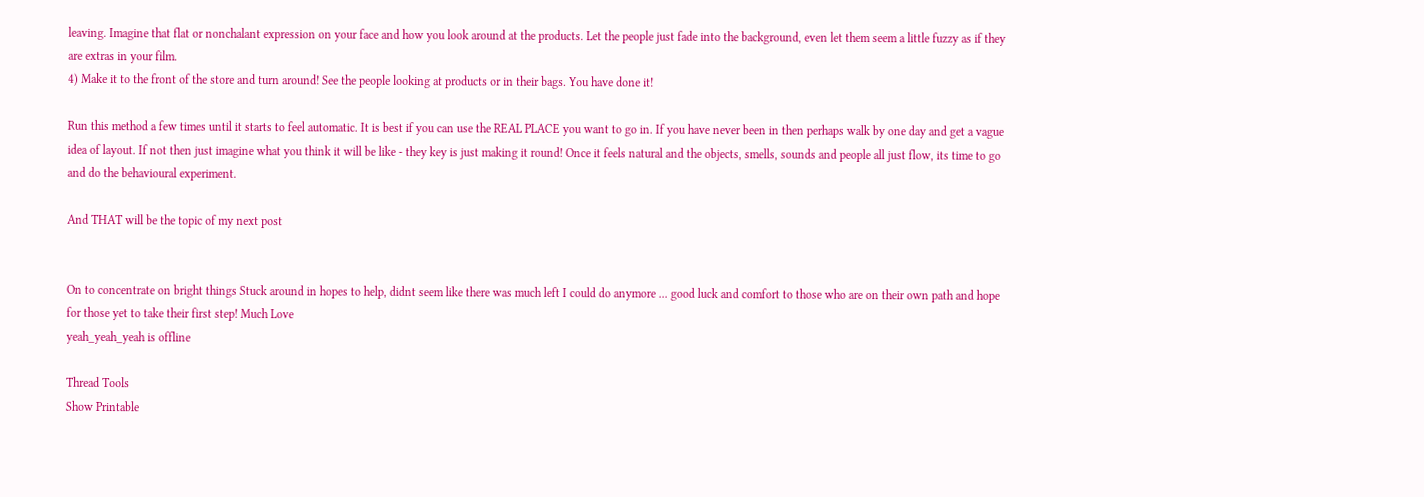leaving. Imagine that flat or nonchalant expression on your face and how you look around at the products. Let the people just fade into the background, even let them seem a little fuzzy as if they are extras in your film.
4) Make it to the front of the store and turn around! See the people looking at products or in their bags. You have done it!

Run this method a few times until it starts to feel automatic. It is best if you can use the REAL PLACE you want to go in. If you have never been in then perhaps walk by one day and get a vague idea of layout. If not then just imagine what you think it will be like - they key is just making it round! Once it feels natural and the objects, smells, sounds and people all just flow, its time to go and do the behavioural experiment.

And THAT will be the topic of my next post


On to concentrate on bright things Stuck around in hopes to help, didnt seem like there was much left I could do anymore ... good luck and comfort to those who are on their own path and hope for those yet to take their first step! Much Love
yeah_yeah_yeah is offline

Thread Tools
Show Printable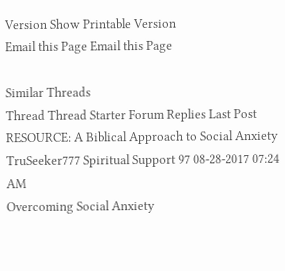Version Show Printable Version
Email this Page Email this Page

Similar Threads
Thread Thread Starter Forum Replies Last Post
RESOURCE: A Biblical Approach to Social Anxiety TruSeeker777 Spiritual Support 97 08-28-2017 07:24 AM
Overcoming Social Anxiety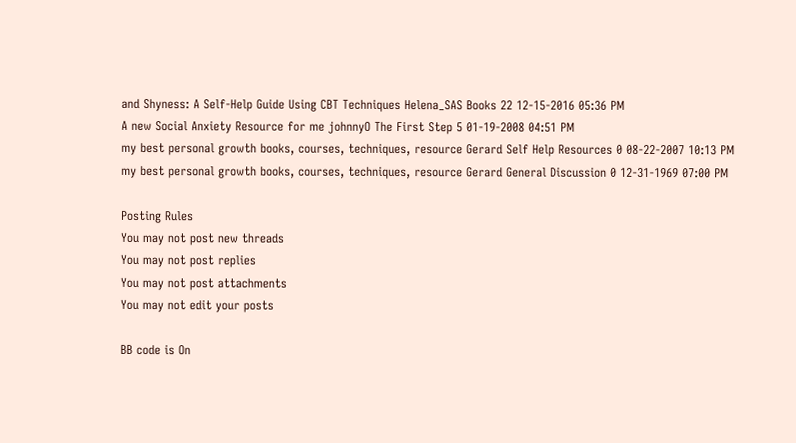and Shyness: A Self-Help Guide Using CBT Techniques Helena_SAS Books 22 12-15-2016 05:36 PM
A new Social Anxiety Resource for me johnnyO The First Step 5 01-19-2008 04:51 PM
my best personal growth books, courses, techniques, resource Gerard Self Help Resources 0 08-22-2007 10:13 PM
my best personal growth books, courses, techniques, resource Gerard General Discussion 0 12-31-1969 07:00 PM

Posting Rules
You may not post new threads
You may not post replies
You may not post attachments
You may not edit your posts

BB code is On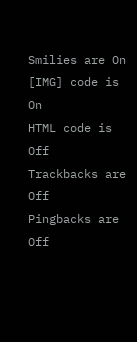Smilies are On
[IMG] code is On
HTML code is Off
Trackbacks are Off
Pingbacks are Off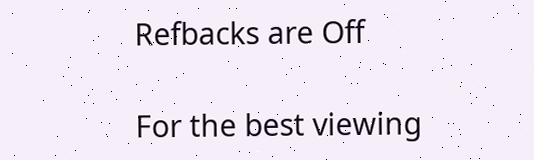Refbacks are Off

For the best viewing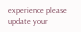experience please update your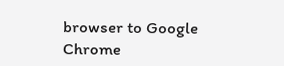browser to Google Chrome